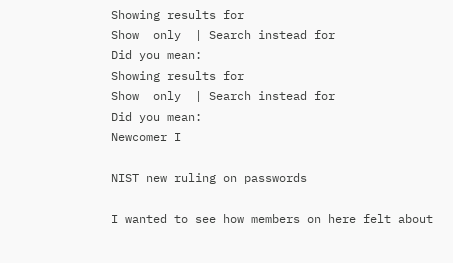Showing results for
Show  only  | Search instead for
Did you mean:
Showing results for
Show  only  | Search instead for
Did you mean:
Newcomer I

NIST new ruling on passwords

I wanted to see how members on here felt about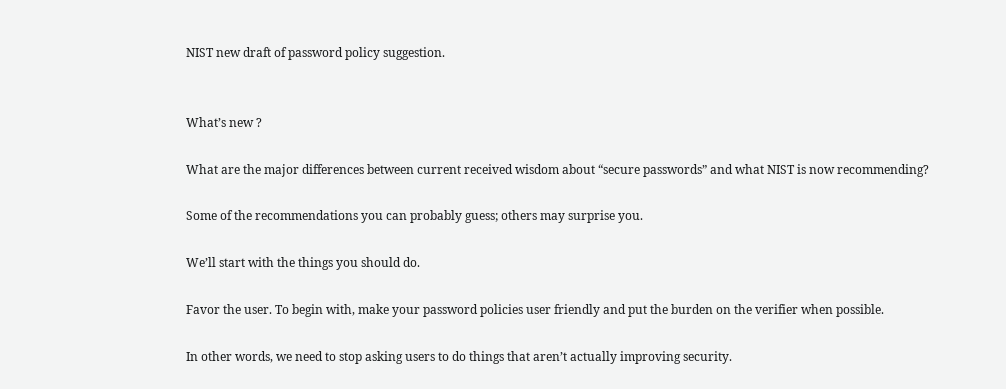NIST new draft of password policy suggestion.


What’s new ?

What are the major differences between current received wisdom about “secure passwords” and what NIST is now recommending?

Some of the recommendations you can probably guess; others may surprise you.

We’ll start with the things you should do.

Favor the user. To begin with, make your password policies user friendly and put the burden on the verifier when possible.

In other words, we need to stop asking users to do things that aren’t actually improving security.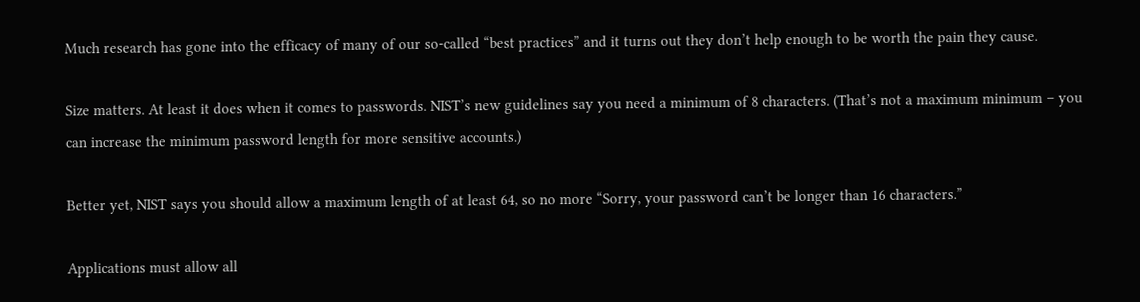Much research has gone into the efficacy of many of our so-called “best practices” and it turns out they don’t help enough to be worth the pain they cause.

Size matters. At least it does when it comes to passwords. NIST’s new guidelines say you need a minimum of 8 characters. (That’s not a maximum minimum – you can increase the minimum password length for more sensitive accounts.)

Better yet, NIST says you should allow a maximum length of at least 64, so no more “Sorry, your password can’t be longer than 16 characters.”

Applications must allow all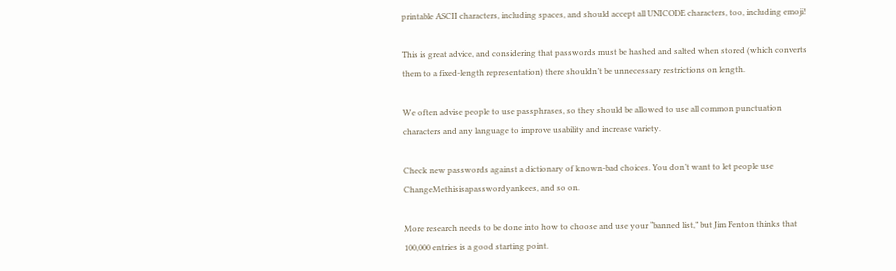printable ASCII characters, including spaces, and should accept all UNICODE characters, too, including emoji!

This is great advice, and considering that passwords must be hashed and salted when stored (which converts them to a fixed-length representation) there shouldn’t be unnecessary restrictions on length.

We often advise people to use passphrases, so they should be allowed to use all common punctuation characters and any language to improve usability and increase variety.

Check new passwords against a dictionary of known-bad choices. You don’t want to let people use ChangeMethisisapasswordyankees, and so on.

More research needs to be done into how to choose and use your “banned list,” but Jim Fenton thinks that 100,000 entries is a good starting point.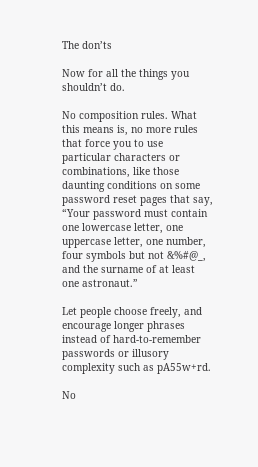The don’ts

Now for all the things you shouldn’t do.

No composition rules. What this means is, no more rules that force you to use particular characters or combinations, like those daunting conditions on some password reset pages that say, “Your password must contain one lowercase letter, one uppercase letter, one number, four symbols but not &%#@_, and the surname of at least one astronaut.”

Let people choose freely, and encourage longer phrases instead of hard-to-remember passwords or illusory complexity such as pA55w+rd.

No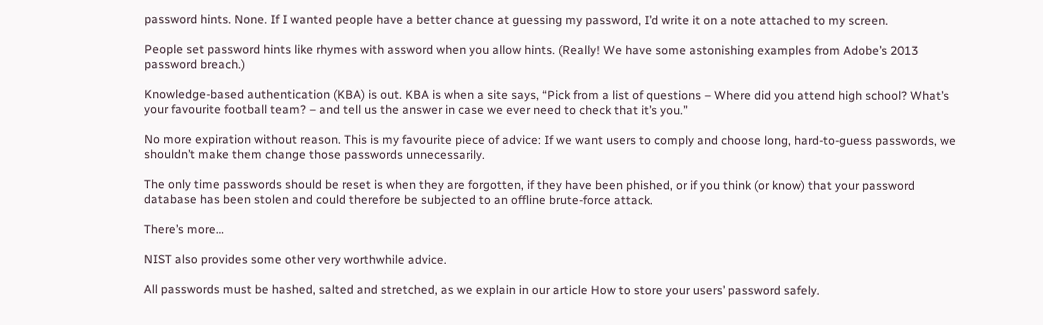password hints. None. If I wanted people have a better chance at guessing my password, I’d write it on a note attached to my screen.

People set password hints like rhymes with assword when you allow hints. (Really! We have some astonishing examples from Adobe’s 2013 password breach.)

Knowledge-based authentication (KBA) is out. KBA is when a site says, “Pick from a list of questions – Where did you attend high school? What’s your favourite football team? – and tell us the answer in case we ever need to check that it’s you.”

No more expiration without reason. This is my favourite piece of advice: If we want users to comply and choose long, hard-to-guess passwords, we shouldn’t make them change those passwords unnecessarily.

The only time passwords should be reset is when they are forgotten, if they have been phished, or if you think (or know) that your password database has been stolen and could therefore be subjected to an offline brute-force attack.

There’s more…

NIST also provides some other very worthwhile advice.

All passwords must be hashed, salted and stretched, as we explain in our article How to store your users’ password safely.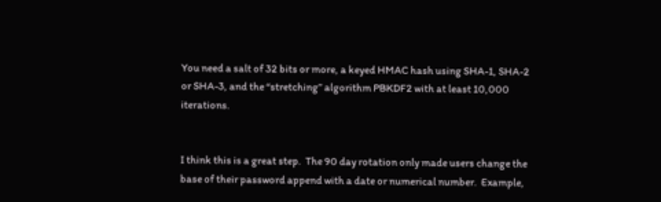You need a salt of 32 bits or more, a keyed HMAC hash using SHA-1, SHA-2 or SHA-3, and the “stretching” algorithm PBKDF2 with at least 10,000 iterations.


I think this is a great step.  The 90 day rotation only made users change the base of their password append with a date or numerical number.  Example,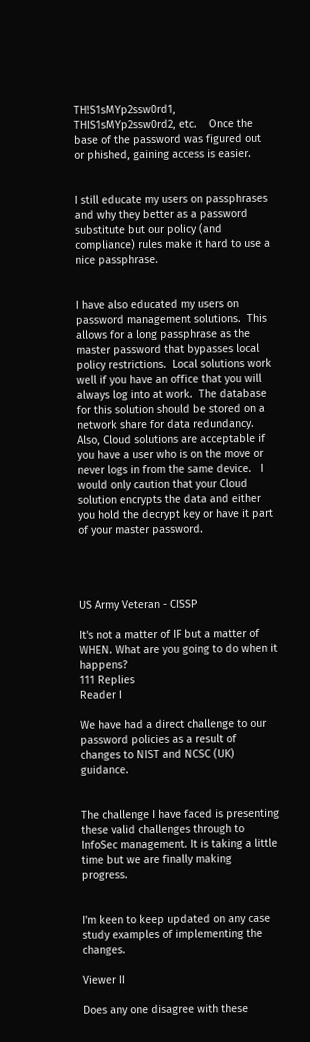TH!S1sMYp2ssw0rd1, THIS1sMYp2ssw0rd2, etc.    Once the base of the password was figured out or phished, gaining access is easier.


I still educate my users on passphrases and why they better as a password substitute but our policy (and compliance) rules make it hard to use a nice passphrase.


I have also educated my users on password management solutions.  This allows for a long passphrase as the master password that bypasses local policy restrictions.  Local solutions work well if you have an office that you will always log into at work.  The database for this solution should be stored on a network share for data redundancy.   Also, Cloud solutions are acceptable if you have a user who is on the move or never logs in from the same device.   I would only caution that your Cloud solution encrypts the data and either you hold the decrypt key or have it part of your master password.




US Army Veteran - CISSP

It's not a matter of IF but a matter of WHEN. What are you going to do when it happens?
111 Replies
Reader I

We have had a direct challenge to our password policies as a result of changes to NIST and NCSC (UK) guidance.


The challenge I have faced is presenting these valid challenges through to InfoSec management. It is taking a little time but we are finally making progress.


I'm keen to keep updated on any case study examples of implementing the changes.

Viewer II

Does any one disagree with these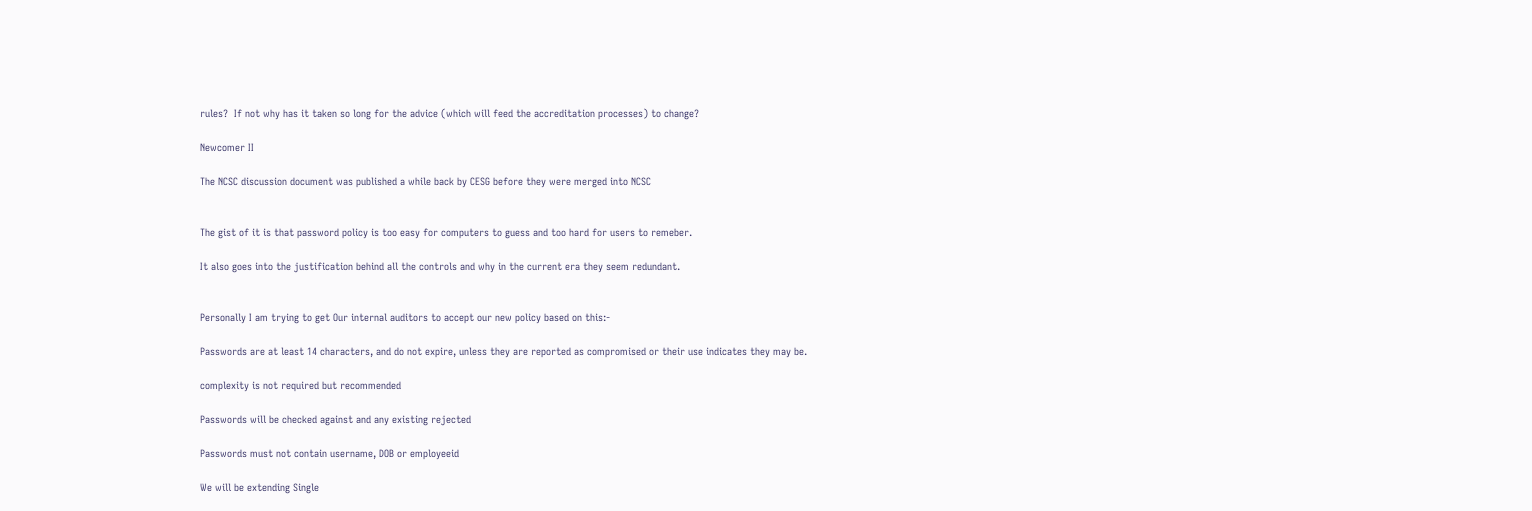rules?  If not why has it taken so long for the advice (which will feed the accreditation processes) to change?

Newcomer II

The NCSC discussion document was published a while back by CESG before they were merged into NCSC


The gist of it is that password policy is too easy for computers to guess and too hard for users to remeber.

It also goes into the justification behind all the controls and why in the current era they seem redundant.


Personally I am trying to get Our internal auditors to accept our new policy based on this:-

Passwords are at least 14 characters, and do not expire, unless they are reported as compromised or their use indicates they may be.

complexity is not required but recommended

Passwords will be checked against and any existing rejected

Passwords must not contain username, DOB or employeeid

We will be extending Single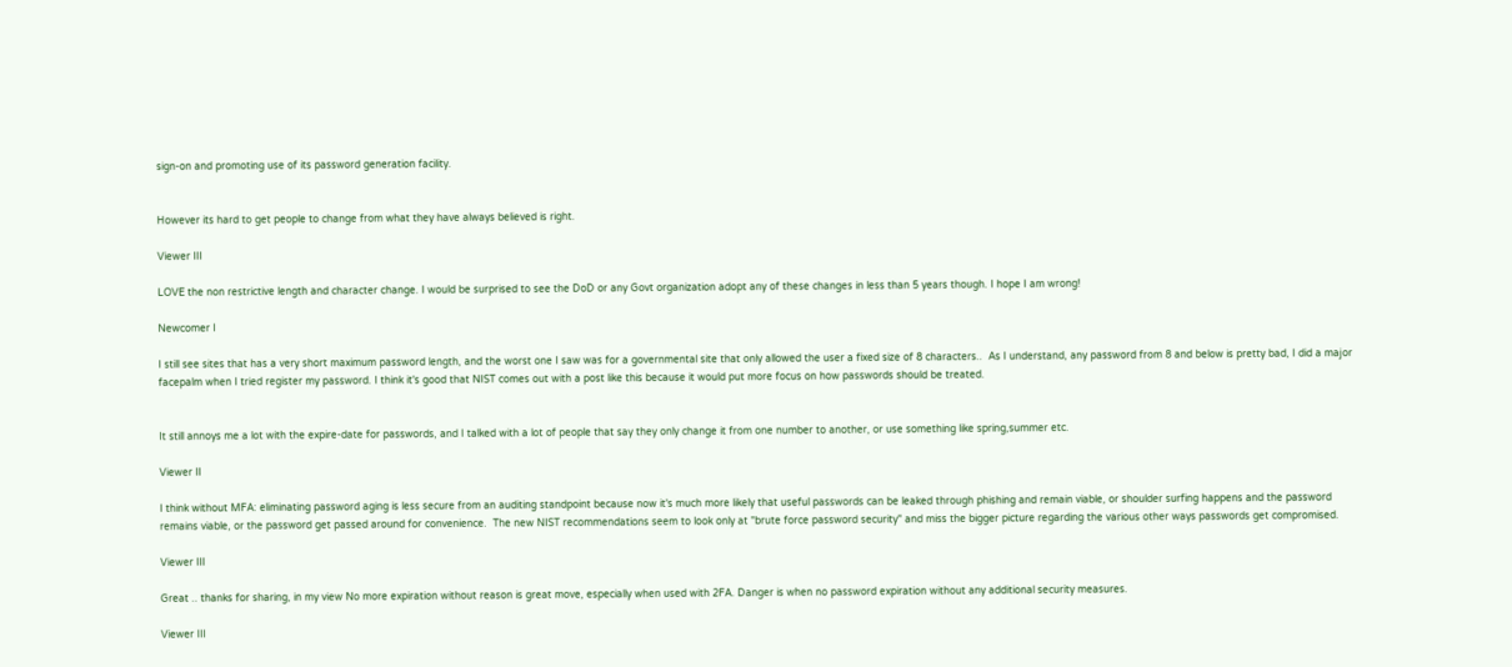sign-on and promoting use of its password generation facility.


However its hard to get people to change from what they have always believed is right.

Viewer III

LOVE the non restrictive length and character change. I would be surprised to see the DoD or any Govt organization adopt any of these changes in less than 5 years though. I hope I am wrong!

Newcomer I

I still see sites that has a very short maximum password length, and the worst one I saw was for a governmental site that only allowed the user a fixed size of 8 characters..  As I understand, any password from 8 and below is pretty bad, I did a major facepalm when I tried register my password. I think it's good that NIST comes out with a post like this because it would put more focus on how passwords should be treated.


It still annoys me a lot with the expire-date for passwords, and I talked with a lot of people that say they only change it from one number to another, or use something like spring,summer etc.

Viewer II

I think without MFA: eliminating password aging is less secure from an auditing standpoint because now it's much more likely that useful passwords can be leaked through phishing and remain viable, or shoulder surfing happens and the password remains viable, or the password get passed around for convenience.  The new NIST recommendations seem to look only at "brute force password security" and miss the bigger picture regarding the various other ways passwords get compromised.

Viewer III

Great .. thanks for sharing, in my view No more expiration without reason is great move, especially when used with 2FA. Danger is when no password expiration without any additional security measures.

Viewer III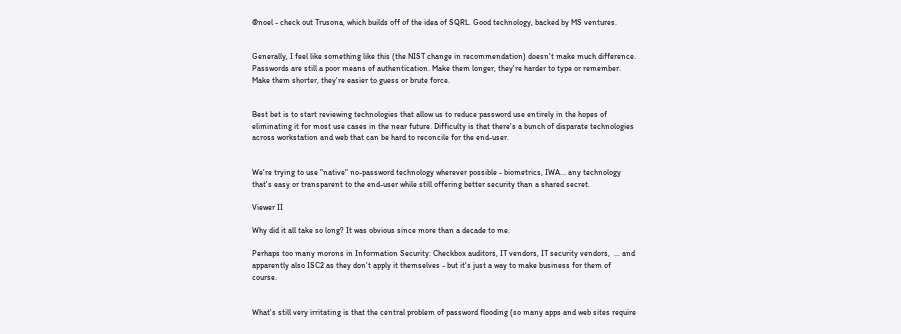@noel - check out Trusona, which builds off of the idea of SQRL. Good technology, backed by MS ventures.


Generally, I feel like something like this (the NIST change in recommendation) doesn't make much difference. Passwords are still a poor means of authentication. Make them longer, they're harder to type or remember. Make them shorter, they're easier to guess or brute force.


Best bet is to start reviewing technologies that allow us to reduce password use entirely in the hopes of eliminating it for most use cases in the near future. Difficulty is that there's a bunch of disparate technologies across workstation and web that can be hard to reconcile for the end-user.


We're trying to use "native" no-password technology wherever possible - biometrics, IWA... any technology that's easy or transparent to the end-user while still offering better security than a shared secret.

Viewer II

Why did it all take so long? It was obvious since more than a decade to me.

Perhaps too many morons in Information Security: Checkbox auditors, IT vendors, IT security vendors,  ... and apparently also ISC2 as they don't apply it themselves - but it's just a way to make business for them of course.


What's still very irritating is that the central problem of password flooding (so many apps and web sites require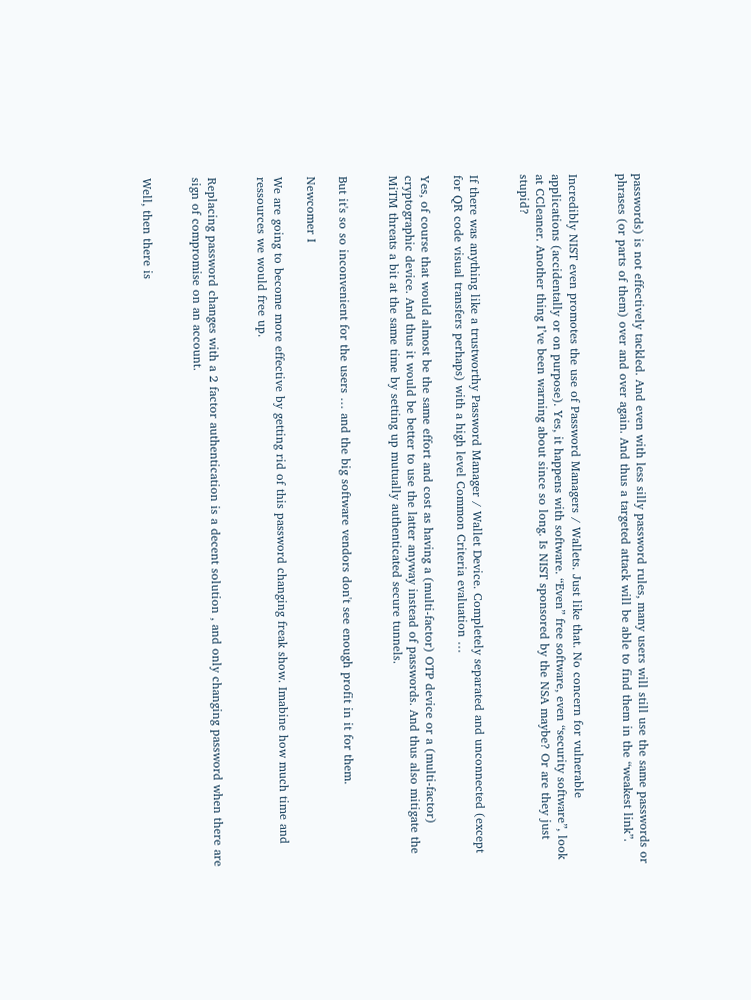passwords) is not effectively tackled. And even with less silly password rules, many users will still use the same passwords or phrases (or parts of them) over and over again. And thus a targeted attack will be able to find them in the “weakest link”.


Incredibly NIST even promotes the use of Password Managers / Wallets. Just like that. No concern for vulnerable applications (accidentally or on purpose). Yes, it happens with software. “Even” free software, even “security software”, look at CCleaner. Another thing I’ve been warning about since so long. Is NIST sponsored by the NSA maybe? Or are they just stupid?


If there was anything like a trustworthy Password Manager / Wallet Device. Completely separated and unconnected (except for QR code visual transfers perhaps) with a high level Common Criteria evaluation …

Yes, of course that would almost be the same effort and cost as having a (multi-factor) OTP device or a (multi-factor) cryptographic device. And thus it would be better to use the latter anyway instead of passwords. And thus also mitigate the MiTM threats a bit at the same time by setting up mutually authenticated secure tunnels.


But it's so so inconvenient for the users … and the big software vendors don't see enough profit in it for them.

Newcomer I

We are going to become more effective by getting rid of this password changing freak show. Imabine how much time and ressources we would free up.


Replacing password changes with a 2 factor authentication is a decent solution , and only changing password when there are sign of compromise on an account.


Well, then there is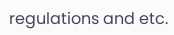regulations and etc.